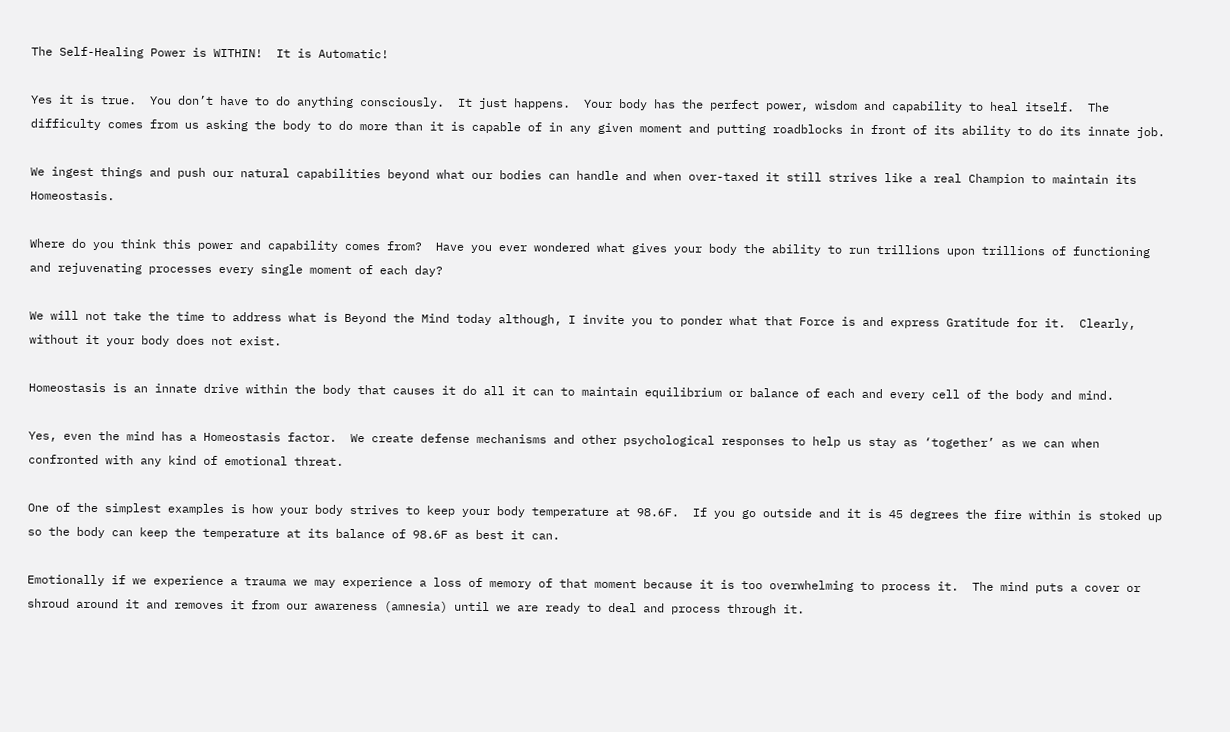The Self-Healing Power is WITHIN!  It is Automatic!

Yes it is true.  You don’t have to do anything consciously.  It just happens.  Your body has the perfect power, wisdom and capability to heal itself.  The difficulty comes from us asking the body to do more than it is capable of in any given moment and putting roadblocks in front of its ability to do its innate job.

We ingest things and push our natural capabilities beyond what our bodies can handle and when over-taxed it still strives like a real Champion to maintain its Homeostasis.

Where do you think this power and capability comes from?  Have you ever wondered what gives your body the ability to run trillions upon trillions of functioning and rejuvenating processes every single moment of each day?

We will not take the time to address what is Beyond the Mind today although, I invite you to ponder what that Force is and express Gratitude for it.  Clearly, without it your body does not exist.

Homeostasis is an innate drive within the body that causes it do all it can to maintain equilibrium or balance of each and every cell of the body and mind.

Yes, even the mind has a Homeostasis factor.  We create defense mechanisms and other psychological responses to help us stay as ‘together’ as we can when confronted with any kind of emotional threat.

One of the simplest examples is how your body strives to keep your body temperature at 98.6F.  If you go outside and it is 45 degrees the fire within is stoked up so the body can keep the temperature at its balance of 98.6F as best it can.

Emotionally if we experience a trauma we may experience a loss of memory of that moment because it is too overwhelming to process it.  The mind puts a cover or shroud around it and removes it from our awareness (amnesia) until we are ready to deal and process through it.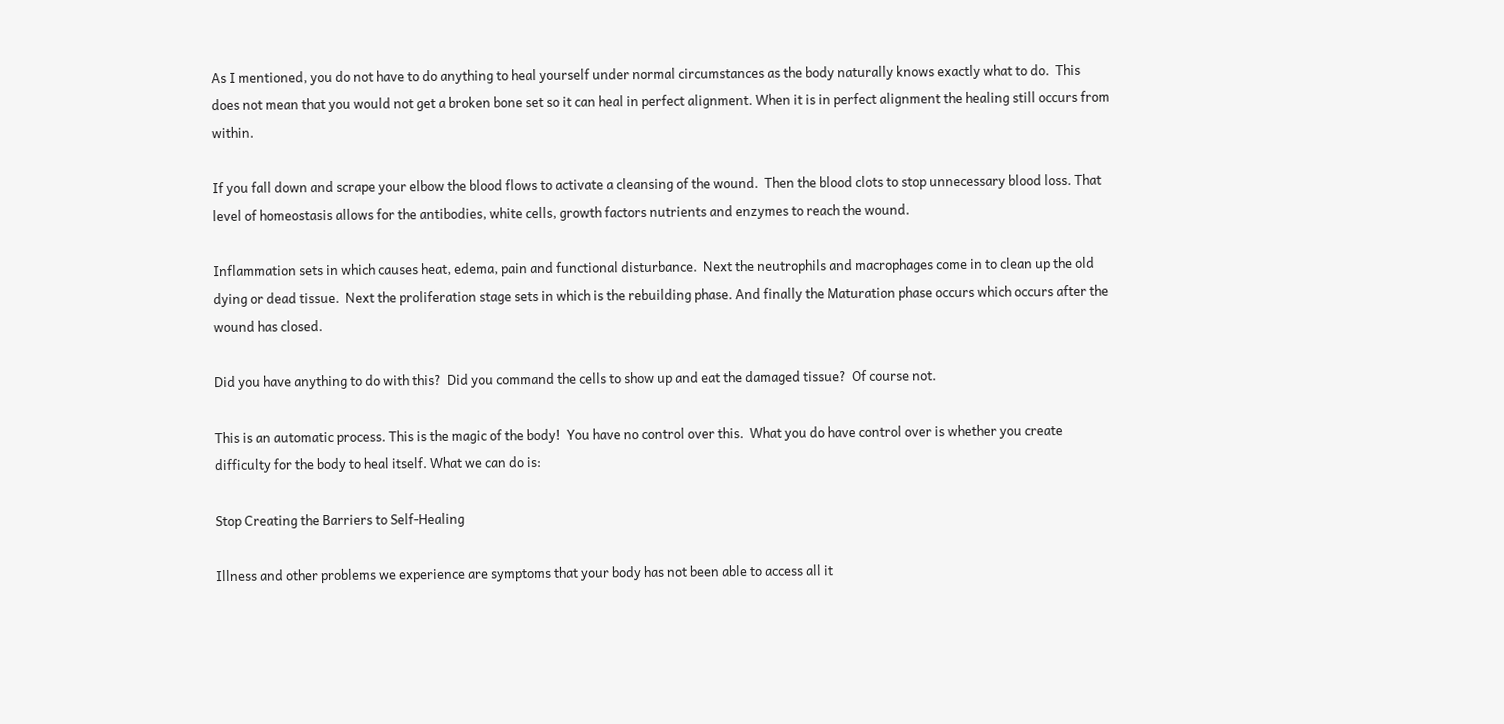As I mentioned, you do not have to do anything to heal yourself under normal circumstances as the body naturally knows exactly what to do.  This does not mean that you would not get a broken bone set so it can heal in perfect alignment. When it is in perfect alignment the healing still occurs from within.

If you fall down and scrape your elbow the blood flows to activate a cleansing of the wound.  Then the blood clots to stop unnecessary blood loss. That level of homeostasis allows for the antibodies, white cells, growth factors nutrients and enzymes to reach the wound.

Inflammation sets in which causes heat, edema, pain and functional disturbance.  Next the neutrophils and macrophages come in to clean up the old dying or dead tissue.  Next the proliferation stage sets in which is the rebuilding phase. And finally the Maturation phase occurs which occurs after the wound has closed.

Did you have anything to do with this?  Did you command the cells to show up and eat the damaged tissue?  Of course not.

This is an automatic process. This is the magic of the body!  You have no control over this.  What you do have control over is whether you create difficulty for the body to heal itself. What we can do is:

Stop Creating the Barriers to Self-Healing

Illness and other problems we experience are symptoms that your body has not been able to access all it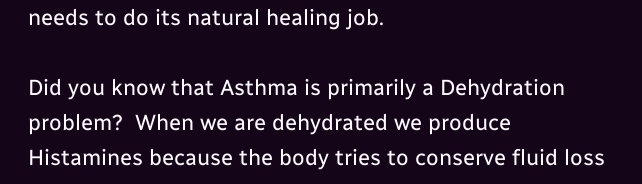needs to do its natural healing job.

Did you know that Asthma is primarily a Dehydration problem?  When we are dehydrated we produce Histamines because the body tries to conserve fluid loss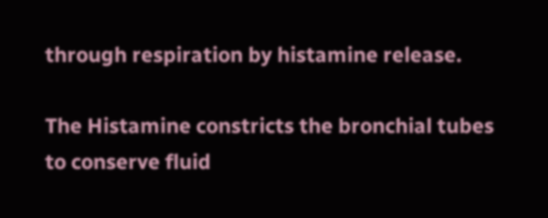through respiration by histamine release.

The Histamine constricts the bronchial tubes to conserve fluid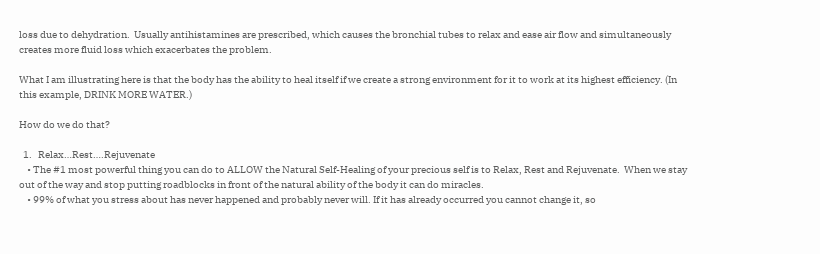loss due to dehydration.  Usually antihistamines are prescribed, which causes the bronchial tubes to relax and ease air flow and simultaneously creates more fluid loss which exacerbates the problem.

What I am illustrating here is that the body has the ability to heal itself if we create a strong environment for it to work at its highest efficiency. (In this example, DRINK MORE WATER.)

How do we do that?

  1.   Relax…Rest….Rejuvenate
    • The #1 most powerful thing you can do to ALLOW the Natural Self-Healing of your precious self is to Relax, Rest and Rejuvenate.  When we stay out of the way and stop putting roadblocks in front of the natural ability of the body it can do miracles.
    • 99% of what you stress about has never happened and probably never will. If it has already occurred you cannot change it, so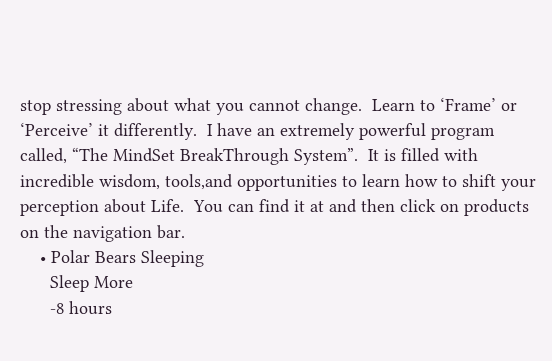stop stressing about what you cannot change.  Learn to ‘Frame’ or ‘Perceive’ it differently.  I have an extremely powerful program called, “The MindSet BreakThrough System”.  It is filled with incredible wisdom, tools,and opportunities to learn how to shift your perception about Life.  You can find it at and then click on products on the navigation bar.
    • Polar Bears Sleeping
      Sleep More
      -8 hours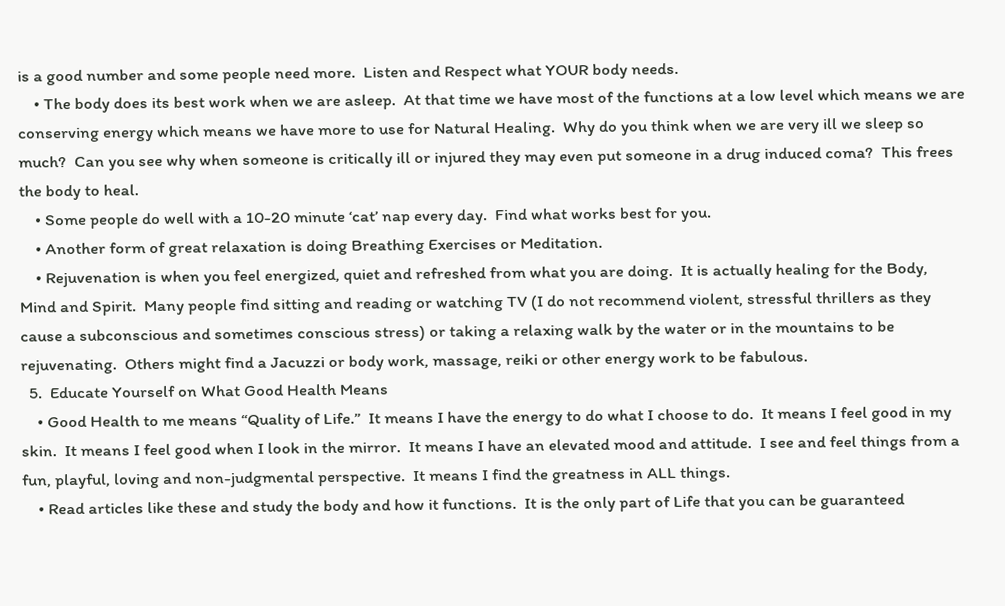is a good number and some people need more.  Listen and Respect what YOUR body needs.
    • The body does its best work when we are asleep.  At that time we have most of the functions at a low level which means we are conserving energy which means we have more to use for Natural Healing.  Why do you think when we are very ill we sleep so much?  Can you see why when someone is critically ill or injured they may even put someone in a drug induced coma?  This frees the body to heal.
    • Some people do well with a 10-20 minute ‘cat’ nap every day.  Find what works best for you.
    • Another form of great relaxation is doing Breathing Exercises or Meditation.
    • Rejuvenation is when you feel energized, quiet and refreshed from what you are doing.  It is actually healing for the Body, Mind and Spirit.  Many people find sitting and reading or watching TV (I do not recommend violent, stressful thrillers as they cause a subconscious and sometimes conscious stress) or taking a relaxing walk by the water or in the mountains to be rejuvenating.  Others might find a Jacuzzi or body work, massage, reiki or other energy work to be fabulous.
  5.  Educate Yourself on What Good Health Means
    • Good Health to me means “Quality of Life.”  It means I have the energy to do what I choose to do.  It means I feel good in my skin.  It means I feel good when I look in the mirror.  It means I have an elevated mood and attitude.  I see and feel things from a fun, playful, loving and non-judgmental perspective.  It means I find the greatness in ALL things.
    • Read articles like these and study the body and how it functions.  It is the only part of Life that you can be guaranteed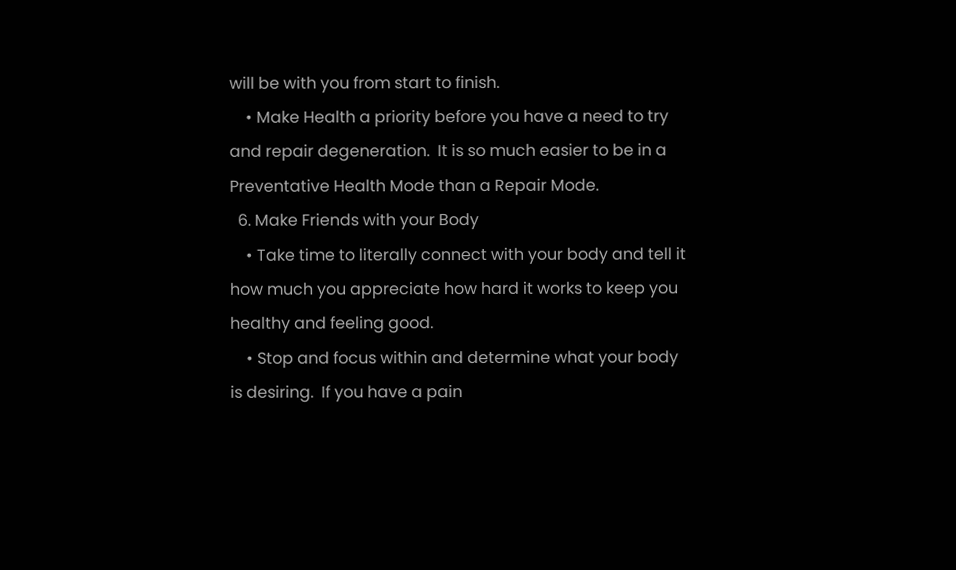will be with you from start to finish.
    • Make Health a priority before you have a need to try and repair degeneration.  It is so much easier to be in a Preventative Health Mode than a Repair Mode.
  6. Make Friends with your Body
    • Take time to literally connect with your body and tell it how much you appreciate how hard it works to keep you healthy and feeling good.
    • Stop and focus within and determine what your body is desiring.  If you have a pain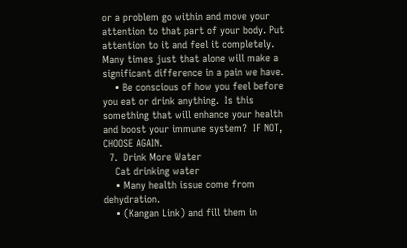or a problem go within and move your attention to that part of your body. Put attention to it and feel it completely.  Many times just that alone will make a significant difference in a pain we have.
    • Be conscious of how you feel before you eat or drink anything.  Is this something that will enhance your health and boost your immune system?  IF NOT, CHOOSE AGAIN.
  7.  Drink More Water
    Cat drinking water
    • Many health issue come from dehydration.
    • (Kangan Link) and fill them in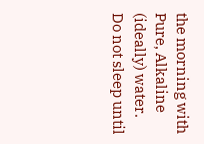the morning with Pure, Alkaline (ideally) water.  Do not sleep until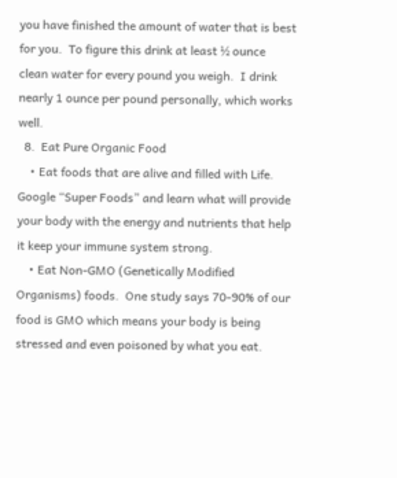you have finished the amount of water that is best for you.  To figure this drink at least ½ ounce clean water for every pound you weigh.  I drink nearly 1 ounce per pound personally, which works well.
  8.  Eat Pure Organic Food
    • Eat foods that are alive and filled with Life. Google “Super Foods” and learn what will provide your body with the energy and nutrients that help it keep your immune system strong.
    • Eat Non-GMO (Genetically Modified Organisms) foods.  One study says 70-90% of our food is GMO which means your body is being stressed and even poisoned by what you eat.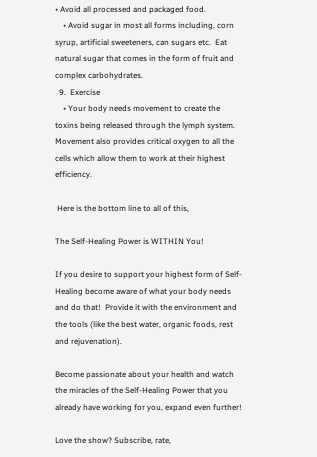• Avoid all processed and packaged food.
    • Avoid sugar in most all forms including, corn syrup, artificial sweeteners, can sugars etc.  Eat natural sugar that comes in the form of fruit and complex carbohydrates.
  9.  Exercise
    • Your body needs movement to create the toxins being released through the lymph system.  Movement also provides critical oxygen to all the cells which allow them to work at their highest efficiency.

 Here is the bottom line to all of this,

The Self-Healing Power is WITHIN You!

If you desire to support your highest form of Self-Healing become aware of what your body needs and do that!  Provide it with the environment and the tools (like the best water, organic foods, rest and rejuvenation).

Become passionate about your health and watch the miracles of the Self-Healing Power that you already have working for you, expand even further!

Love the show? Subscribe, rate,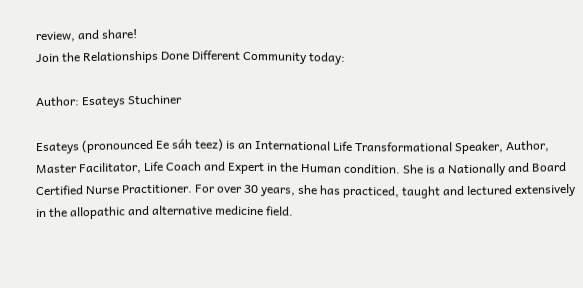review, and share!
Join the Relationships Done Different Community today:

Author: Esateys Stuchiner

Esateys (pronounced Ee sáh teez) is an International Life Transformational Speaker, Author, Master Facilitator, Life Coach and Expert in the Human condition. She is a Nationally and Board Certified Nurse Practitioner. For over 30 years, she has practiced, taught and lectured extensively in the allopathic and alternative medicine field.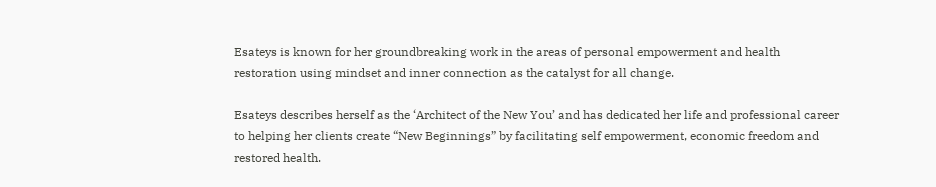Esateys is known for her groundbreaking work in the areas of personal empowerment and health restoration using mindset and inner connection as the catalyst for all change.

Esateys describes herself as the ‘Architect of the New You’ and has dedicated her life and professional career to helping her clients create “New Beginnings” by facilitating self empowerment, economic freedom and restored health.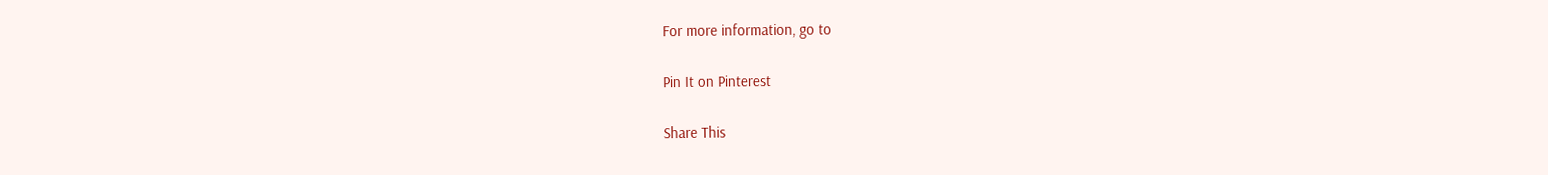For more information, go to

Pin It on Pinterest

Share This